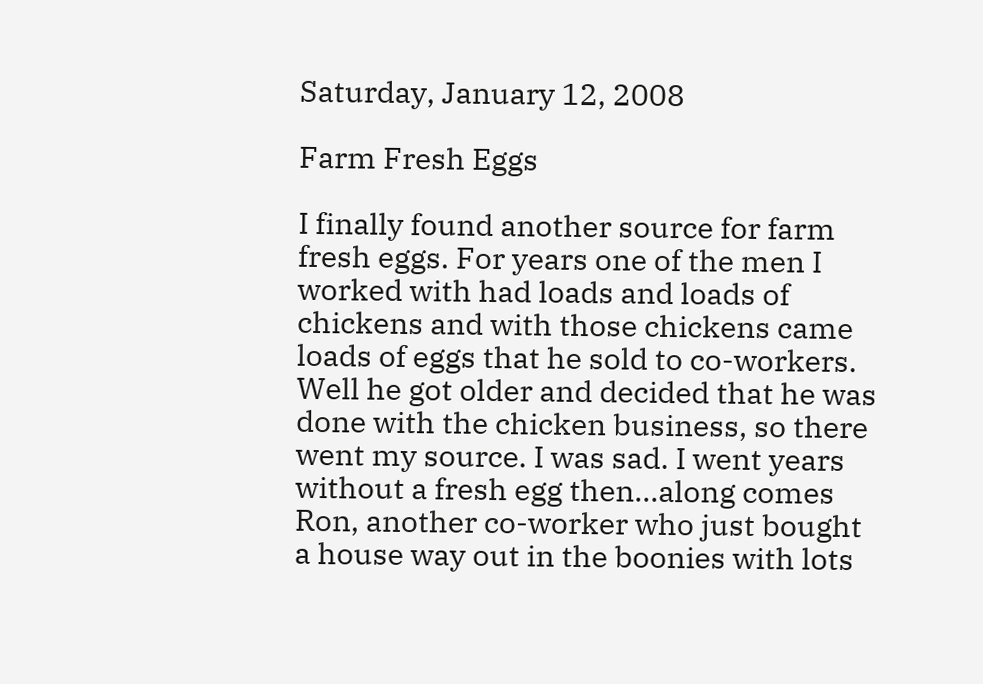Saturday, January 12, 2008

Farm Fresh Eggs

I finally found another source for farm fresh eggs. For years one of the men I worked with had loads and loads of chickens and with those chickens came loads of eggs that he sold to co-workers. Well he got older and decided that he was done with the chicken business, so there went my source. I was sad. I went years without a fresh egg then...along comes Ron, another co-worker who just bought a house way out in the boonies with lots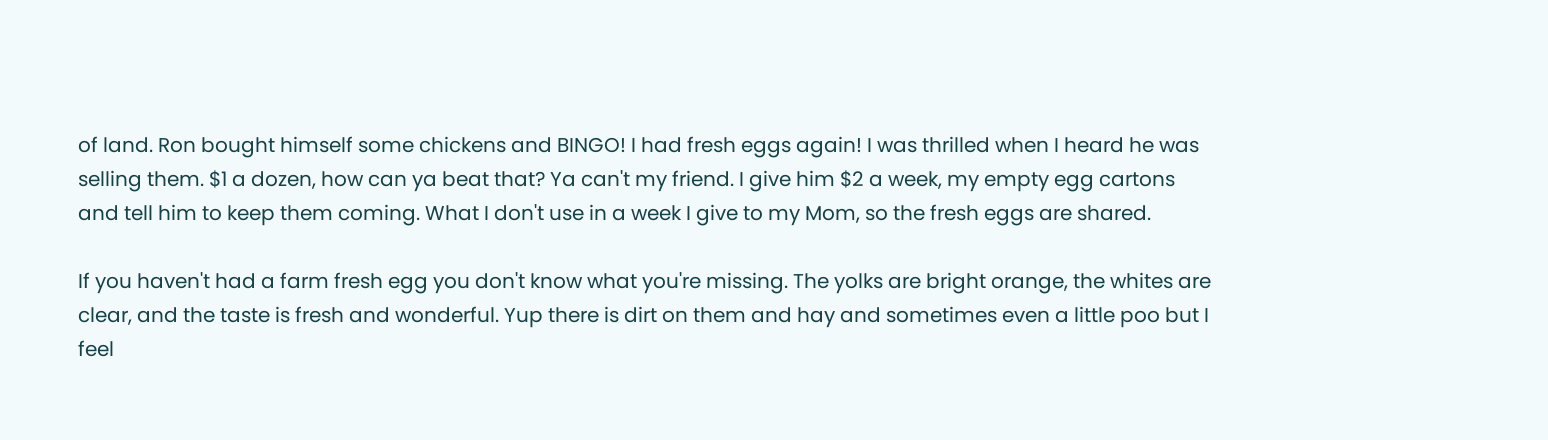of land. Ron bought himself some chickens and BINGO! I had fresh eggs again! I was thrilled when I heard he was selling them. $1 a dozen, how can ya beat that? Ya can't my friend. I give him $2 a week, my empty egg cartons and tell him to keep them coming. What I don't use in a week I give to my Mom, so the fresh eggs are shared.

If you haven't had a farm fresh egg you don't know what you're missing. The yolks are bright orange, the whites are clear, and the taste is fresh and wonderful. Yup there is dirt on them and hay and sometimes even a little poo but I feel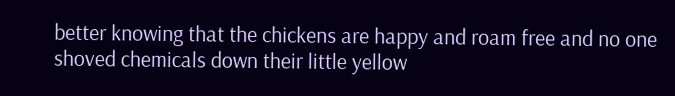better knowing that the chickens are happy and roam free and no one shoved chemicals down their little yellow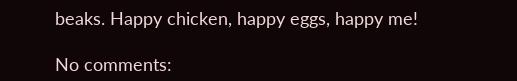beaks. Happy chicken, happy eggs, happy me!

No comments: